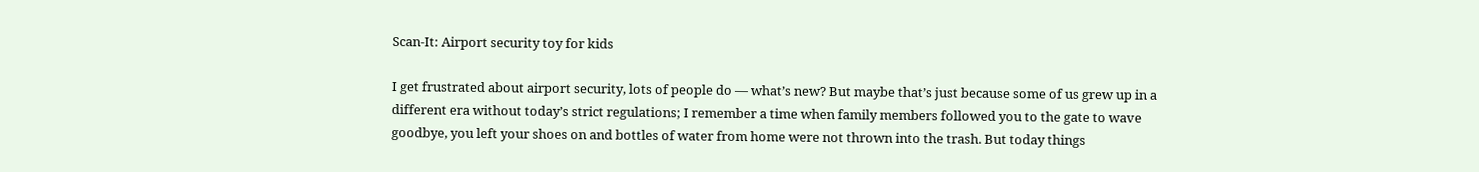Scan-It: Airport security toy for kids

I get frustrated about airport security, lots of people do — what’s new? But maybe that’s just because some of us grew up in a different era without today’s strict regulations; I remember a time when family members followed you to the gate to wave goodbye, you left your shoes on and bottles of water from home were not thrown into the trash. But today things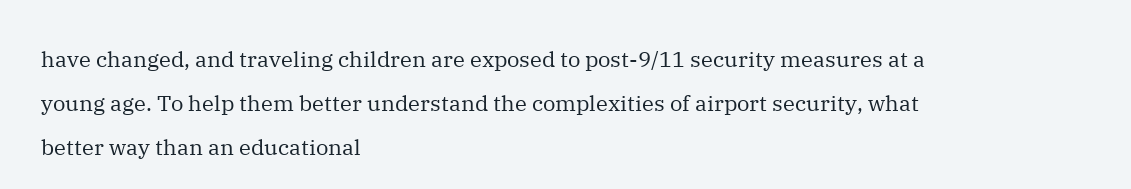have changed, and traveling children are exposed to post-9/11 security measures at a young age. To help them better understand the complexities of airport security, what better way than an educational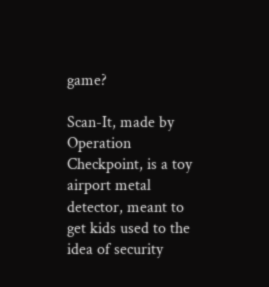game?

Scan-It, made by Operation Checkpoint, is a toy airport metal detector, meant to get kids used to the idea of security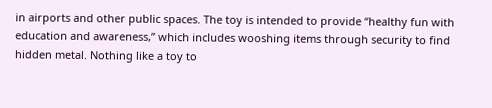in airports and other public spaces. The toy is intended to provide “healthy fun with education and awareness,” which includes wooshing items through security to find hidden metal. Nothing like a toy to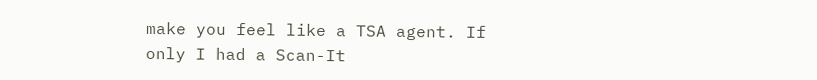make you feel like a TSA agent. If only I had a Scan-It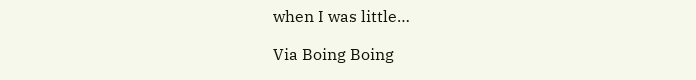when I was little…

Via Boing Boing